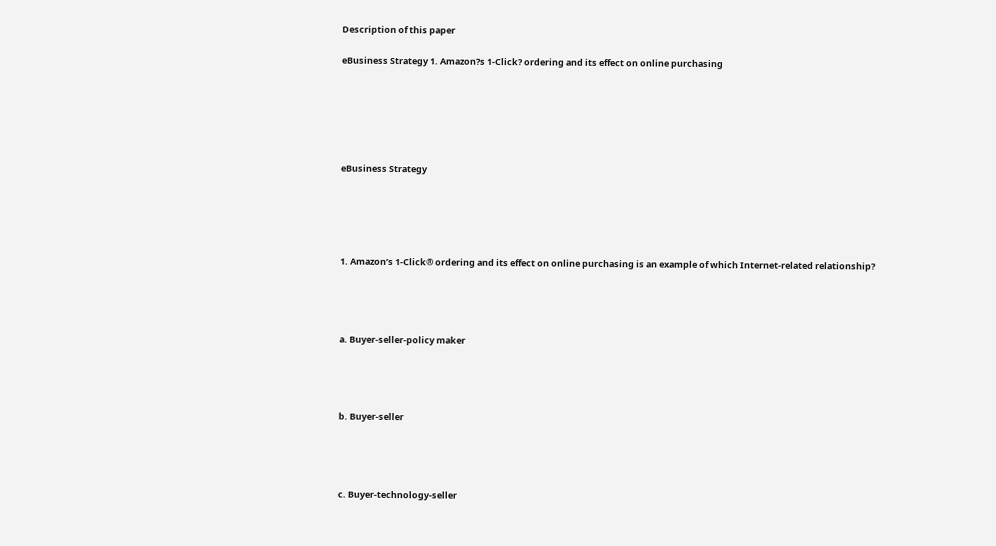Description of this paper

eBusiness Strategy 1. Amazon?s 1-Click? ordering and its effect on online purchasing






eBusiness Strategy





1. Amazon’s 1-Click® ordering and its effect on online purchasing is an example of which Internet-related relationship?




a. Buyer-seller-policy maker




b. Buyer-seller




c. Buyer-technology-seller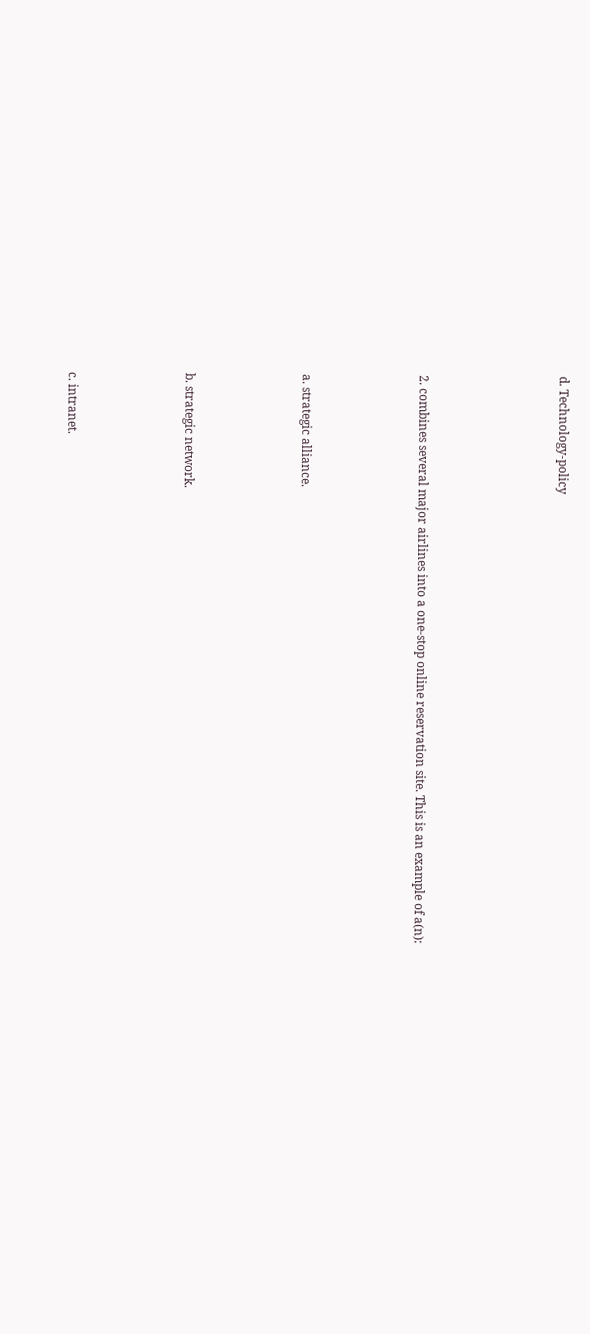d. Technology-policy





2. combines several major airlines into a one-stop online reservation site. This is an example of a(n):




a. strategic alliance.




b. strategic network.




c. intranet.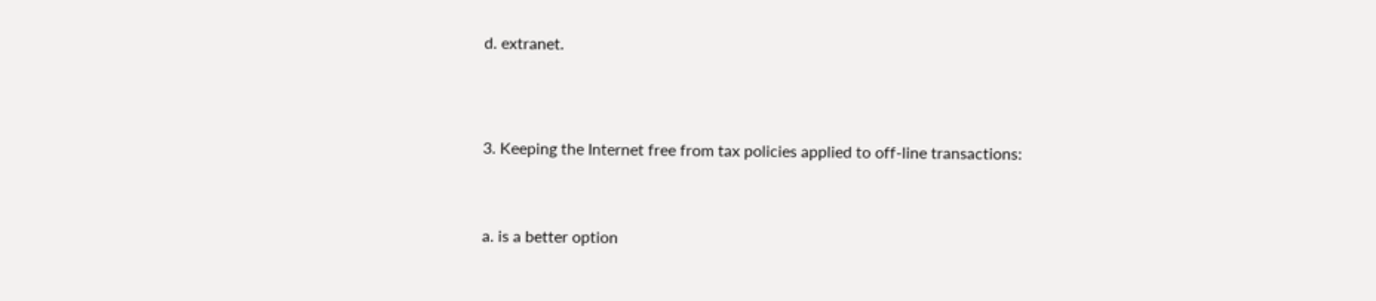d. extranet.





3. Keeping the Internet free from tax policies applied to off-line transactions:




a. is a better option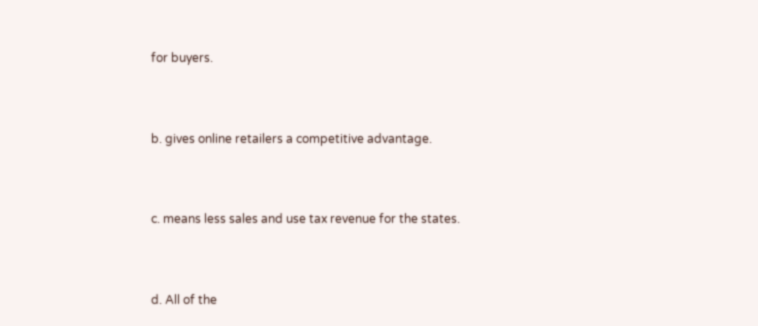for buyers.




b. gives online retailers a competitive advantage.




c. means less sales and use tax revenue for the states.




d. All of the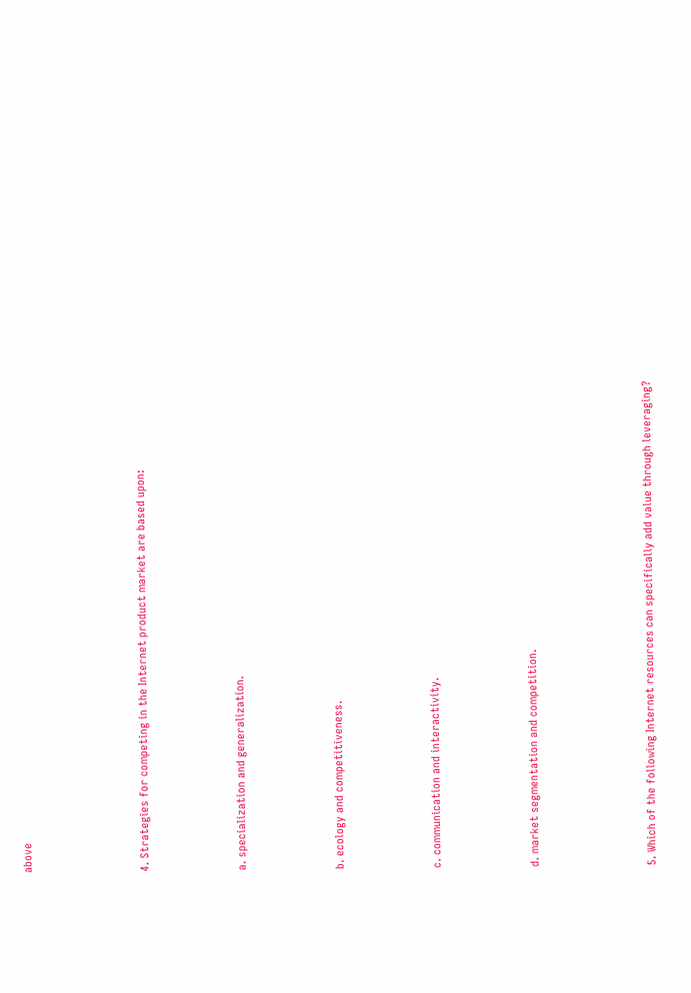above





4. Strategies for competing in the Internet product market are based upon:




a. specialization and generalization.




b. ecology and competitiveness.




c. communication and interactivity.




d. market segmentation and competition.





5. Which of the following Internet resources can specifically add value through leveraging?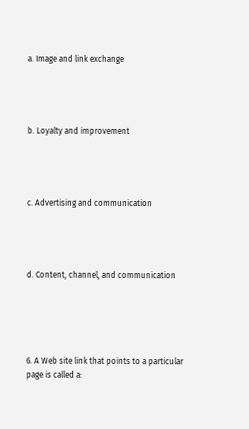a. Image and link exchange




b. Loyalty and improvement




c. Advertising and communication




d. Content, channel, and communication





6. A Web site link that points to a particular page is called a: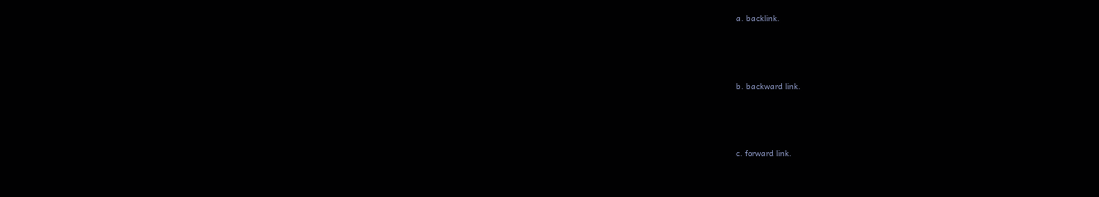a. backlink.




b. backward link.




c. forward link.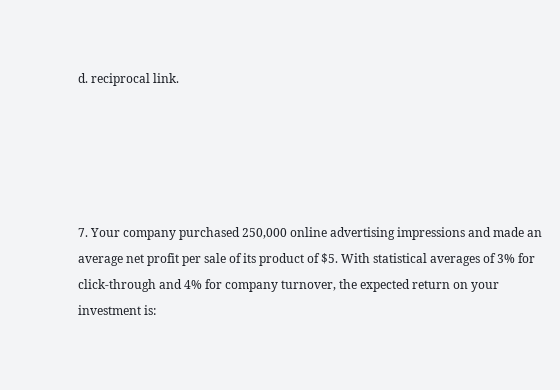d. reciprocal link.





7. Your company purchased 250,000 online advertising impressions and made an average net profit per sale of its product of $5. With statistical averages of 3% for click-through and 4% for company turnover, the expected return on your investment is: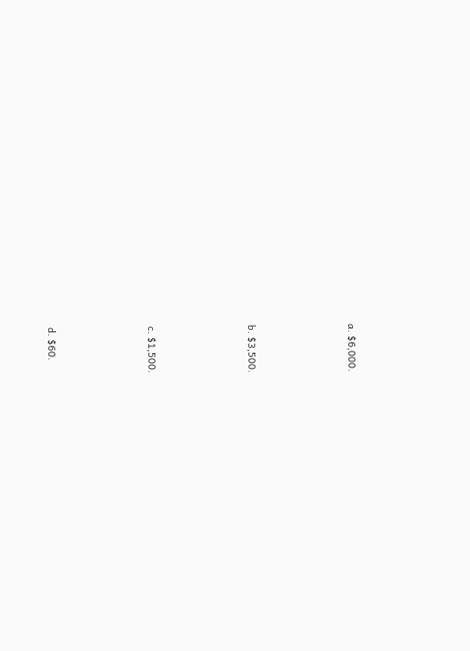a. $6,000.




b. $3,500.




c. $1,500.




d. $60.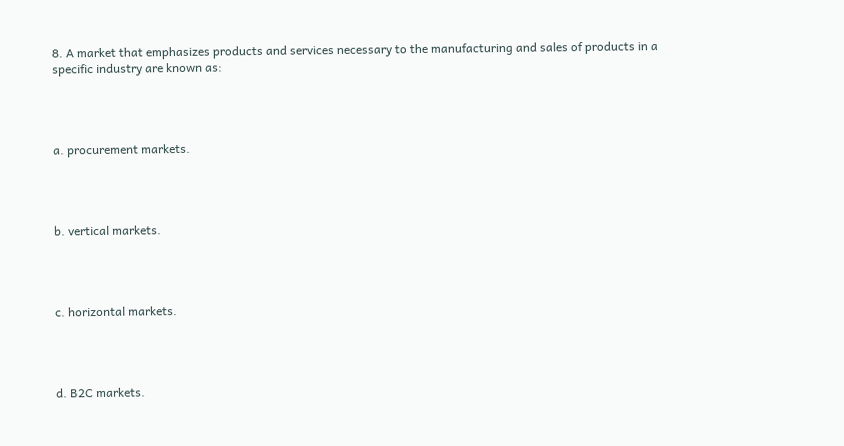8. A market that emphasizes products and services necessary to the manufacturing and sales of products in a specific industry are known as:




a. procurement markets.




b. vertical markets.




c. horizontal markets.




d. B2C markets.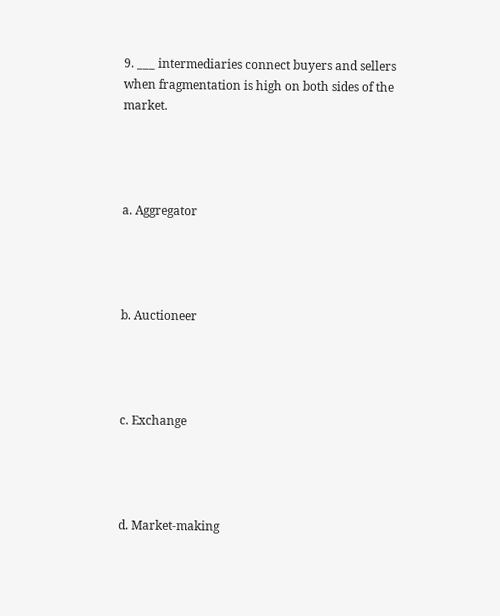9. ___ intermediaries connect buyers and sellers when fragmentation is high on both sides of the market.




a. Aggregator




b. Auctioneer




c. Exchange




d. Market-making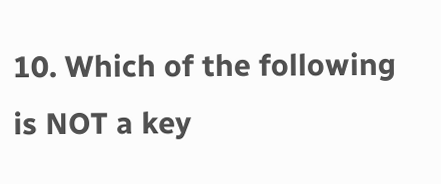10. Which of the following is NOT a key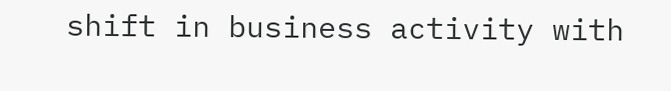shift in business activity with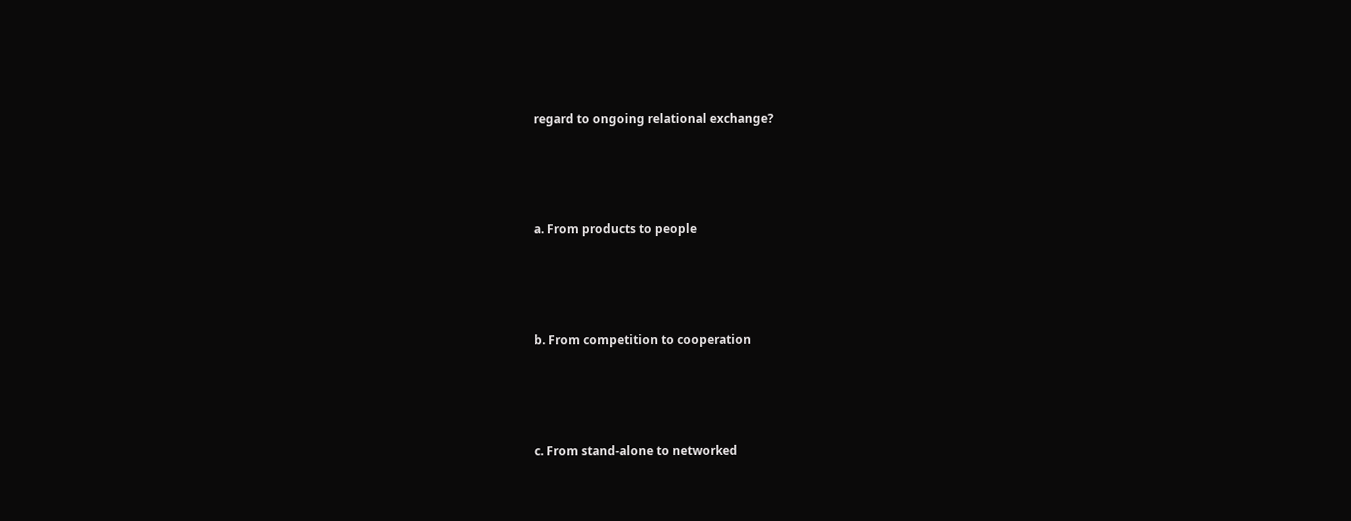regard to ongoing relational exchange?




a. From products to people




b. From competition to cooperation




c. From stand-alone to networked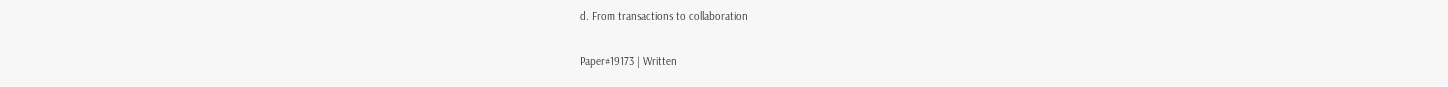d. From transactions to collaboration


Paper#19173 | Written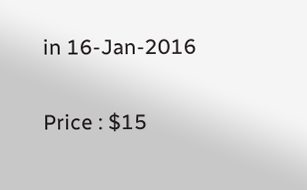in 16-Jan-2016

Price : $15